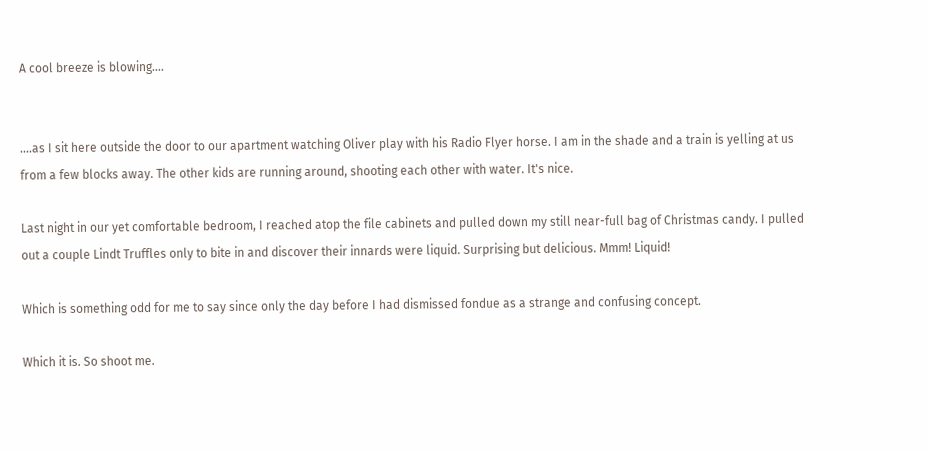A cool breeze is blowing....


....as I sit here outside the door to our apartment watching Oliver play with his Radio Flyer horse. I am in the shade and a train is yelling at us from a few blocks away. The other kids are running around, shooting each other with water. It's nice.

Last night in our yet comfortable bedroom, I reached atop the file cabinets and pulled down my still near-full bag of Christmas candy. I pulled out a couple Lindt Truffles only to bite in and discover their innards were liquid. Surprising but delicious. Mmm! Liquid!

Which is something odd for me to say since only the day before I had dismissed fondue as a strange and confusing concept.

Which it is. So shoot me.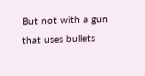But not with a gun that uses bullets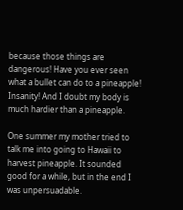because those things are dangerous! Have you ever seen what a bullet can do to a pineapple! Insanity! And I doubt my body is much hardier than a pineapple.

One summer my mother tried to talk me into going to Hawaii to harvest pineapple. It sounded good for a while, but in the end I was unpersuadable.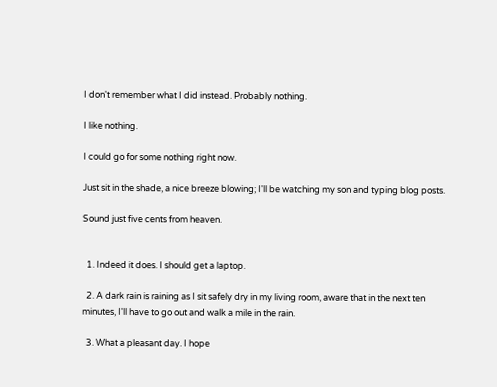I don't remember what I did instead. Probably nothing.

I like nothing.

I could go for some nothing right now.

Just sit in the shade, a nice breeze blowing; I'll be watching my son and typing blog posts.

Sound just five cents from heaven.


  1. Indeed it does. I should get a laptop.

  2. A dark rain is raining as I sit safely dry in my living room, aware that in the next ten minutes, I'll have to go out and walk a mile in the rain.

  3. What a pleasant day. I hope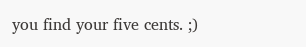you find your five cents. ;)